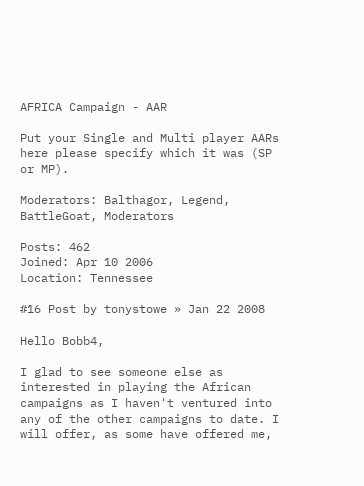AFRICA Campaign - AAR

Put your Single and Multi player AARs here please specify which it was (SP or MP).

Moderators: Balthagor, Legend, BattleGoat, Moderators

Posts: 462
Joined: Apr 10 2006
Location: Tennessee

#16 Post by tonystowe » Jan 22 2008

Hello Bobb4,

I glad to see someone else as interested in playing the African campaigns as I haven't ventured into any of the other campaigns to date. I will offer, as some have offered me,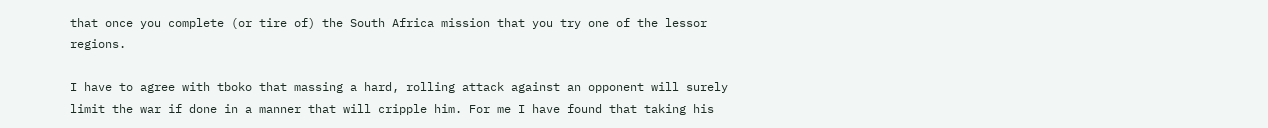that once you complete (or tire of) the South Africa mission that you try one of the lessor regions.

I have to agree with tboko that massing a hard, rolling attack against an opponent will surely limit the war if done in a manner that will cripple him. For me I have found that taking his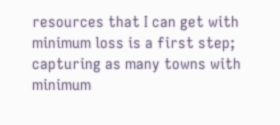resources that I can get with minimum loss is a first step; capturing as many towns with minimum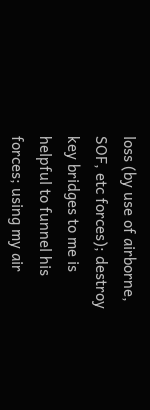loss (by use of airborne, SOF, etc forces); destroy key bridges to me is helpful to funnel his forces; using my air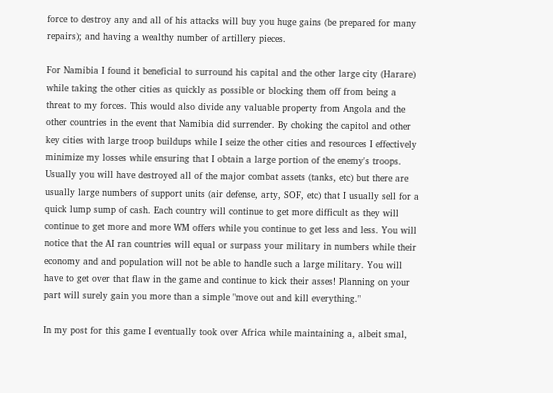force to destroy any and all of his attacks will buy you huge gains (be prepared for many repairs); and having a wealthy number of artillery pieces.

For Namibia I found it beneficial to surround his capital and the other large city (Harare) while taking the other cities as quickly as possible or blocking them off from being a threat to my forces. This would also divide any valuable property from Angola and the other countries in the event that Namibia did surrender. By choking the capitol and other key cities with large troop buildups while I seize the other cities and resources I effectively minimize my losses while ensuring that I obtain a large portion of the enemy's troops. Usually you will have destroyed all of the major combat assets (tanks, etc) but there are usually large numbers of support units (air defense, arty, SOF, etc) that I usually sell for a quick lump sump of cash. Each country will continue to get more difficult as they will continue to get more and more WM offers while you continue to get less and less. You will notice that the AI ran countries will equal or surpass your military in numbers while their economy and and population will not be able to handle such a large military. You will have to get over that flaw in the game and continue to kick their asses! Planning on your part will surely gain you more than a simple "move out and kill everything."

In my post for this game I eventually took over Africa while maintaining a, albeit smal,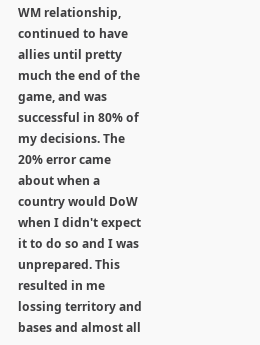WM relationship, continued to have allies until pretty much the end of the game, and was successful in 80% of my decisions. The 20% error came about when a country would DoW when I didn't expect it to do so and I was unprepared. This resulted in me lossing territory and bases and almost all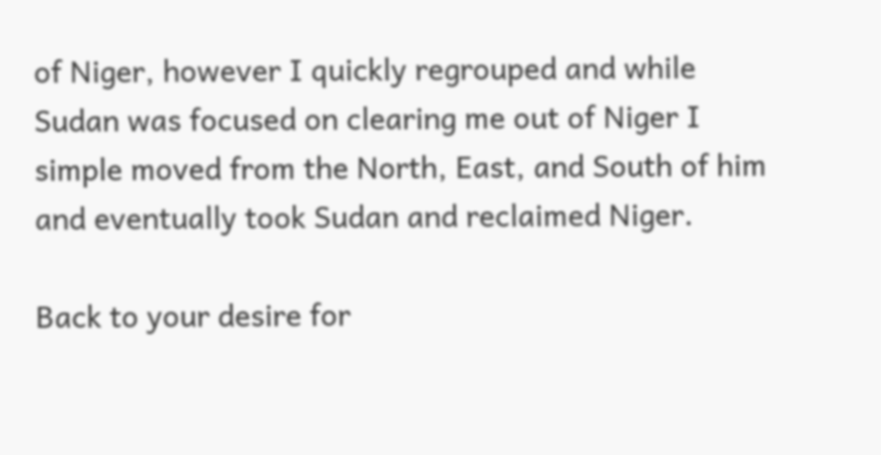of Niger, however I quickly regrouped and while Sudan was focused on clearing me out of Niger I simple moved from the North, East, and South of him and eventually took Sudan and reclaimed Niger.

Back to your desire for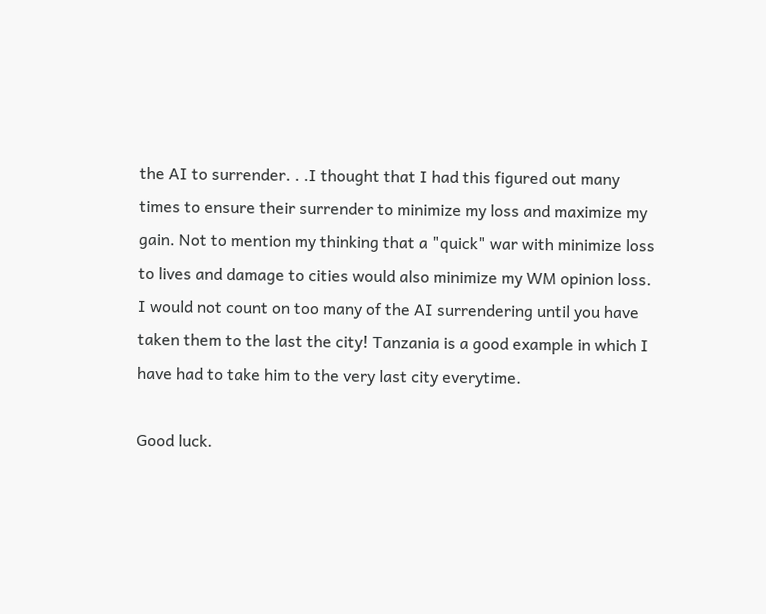the AI to surrender. . .I thought that I had this figured out many times to ensure their surrender to minimize my loss and maximize my gain. Not to mention my thinking that a "quick" war with minimize loss to lives and damage to cities would also minimize my WM opinion loss. I would not count on too many of the AI surrendering until you have taken them to the last the city! Tanzania is a good example in which I have had to take him to the very last city everytime.

Good luck.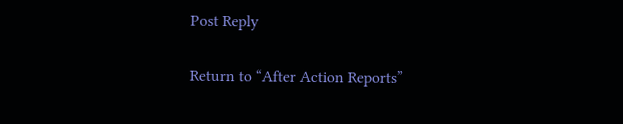Post Reply

Return to “After Action Reports”